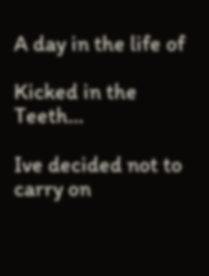A day in the life of

Kicked in the Teeth…

Ive decided not to carry on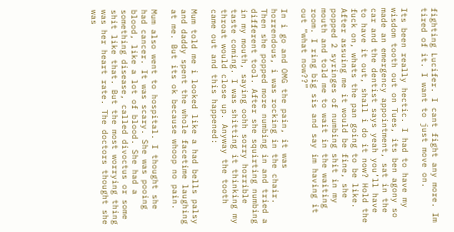fighting Lucifer. I cant fight any more. Im tired of it. I want to just move on.

Its been really hectic. I had to have my wisdom tooth out on Tues, its ben agony so made an emergency appointment, sat in the car and the dentist says yeah you’ll have to have it out, shall i do it now? Hold the fuck on, whats the pan going to be like. After assuing me it would be fine, she popped 2 syringes of numbing shit in my mouth and told me to wait in the waiting room. I ring big sis and say im having it out “what now??”

In i go and OMG the pain, it was horrendous, i was rocking in the chair. Then she popped more numbing in and tried a different tool. After she squirting numbing in my mouth, saying oohh sorry horrible taste coming. I was shitting it thinking my throat would close up. Anyway the tooth came out and this happened:

Mum told me i looked like a had bells palsy and daddy spent the whole facetime laughing at me. But its ok because whoop no pain.

Mum also went to hospital. I thought she had cancer. It was scary. She was pooing blood, like a lot of blood. She had a something disease, called divoctus or some shit like that. But the most worrying thing was her heart rate. The doctors thought she was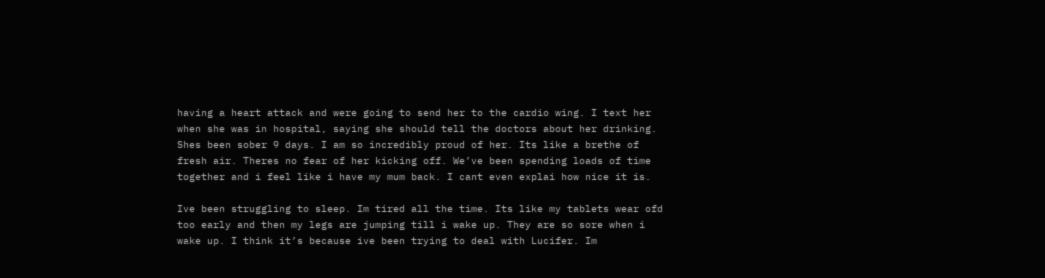having a heart attack and were going to send her to the cardio wing. I text her when she was in hospital, saying she should tell the doctors about her drinking. Shes been sober 9 days. I am so incredibly proud of her. Its like a brethe of fresh air. Theres no fear of her kicking off. We’ve been spending loads of time together and i feel like i have my mum back. I cant even explai how nice it is.

Ive been struggling to sleep. Im tired all the time. Its like my tablets wear ofd too early and then my legs are jumping till i wake up. They are so sore when i wake up. I think it’s because ive been trying to deal with Lucifer. Im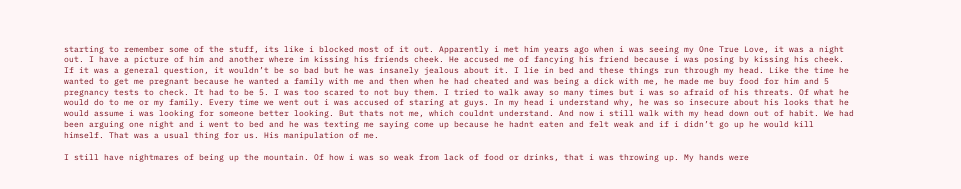starting to remember some of the stuff, its like i blocked most of it out. Apparently i met him years ago when i was seeing my One True Love, it was a night out. I have a picture of him and another where im kissing his friends cheek. He accused me of fancying his friend because i was posing by kissing his cheek. If it was a general question, it wouldn’t be so bad but he was insanely jealous about it. I lie in bed and these things run through my head. Like the time he wanted to get me pregnant because he wanted a family with me and then when he had cheated and was being a dick with me, he made me buy food for him and 5 pregnancy tests to check. It had to be 5. I was too scared to not buy them. I tried to walk away so many times but i was so afraid of his threats. Of what he would do to me or my family. Every time we went out i was accused of staring at guys. In my head i understand why, he was so insecure about his looks that he would assume i was looking for someone better looking. But thats not me, which couldnt understand. And now i still walk with my head down out of habit. We had been arguing one night and i went to bed and he was texting me saying come up because he hadnt eaten and felt weak and if i didn’t go up he would kill himself. That was a usual thing for us. His manipulation of me.

I still have nightmares of being up the mountain. Of how i was so weak from lack of food or drinks, that i was throwing up. My hands were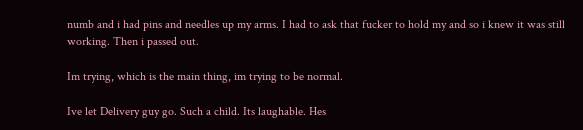numb and i had pins and needles up my arms. I had to ask that fucker to hold my and so i knew it was still working. Then i passed out.

Im trying, which is the main thing, im trying to be normal.

Ive let Delivery guy go. Such a child. Its laughable. Hes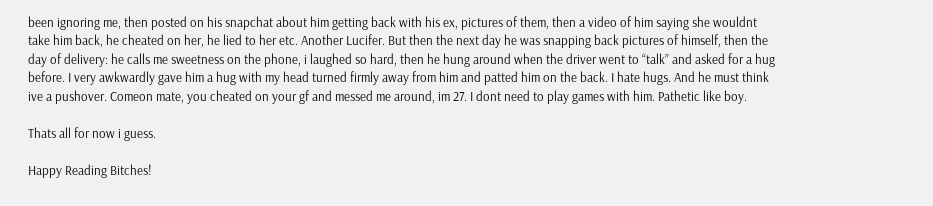been ignoring me, then posted on his snapchat about him getting back with his ex, pictures of them, then a video of him saying she wouldnt take him back, he cheated on her, he lied to her etc. Another Lucifer. But then the next day he was snapping back pictures of himself, then the day of delivery: he calls me sweetness on the phone, i laughed so hard, then he hung around when the driver went to “talk” and asked for a hug before. I very awkwardly gave him a hug with my head turned firmly away from him and patted him on the back. I hate hugs. And he must think ive a pushover. Comeon mate, you cheated on your gf and messed me around, im 27. I dont need to play games with him. Pathetic like boy.

Thats all for now i guess.

Happy Reading Bitches!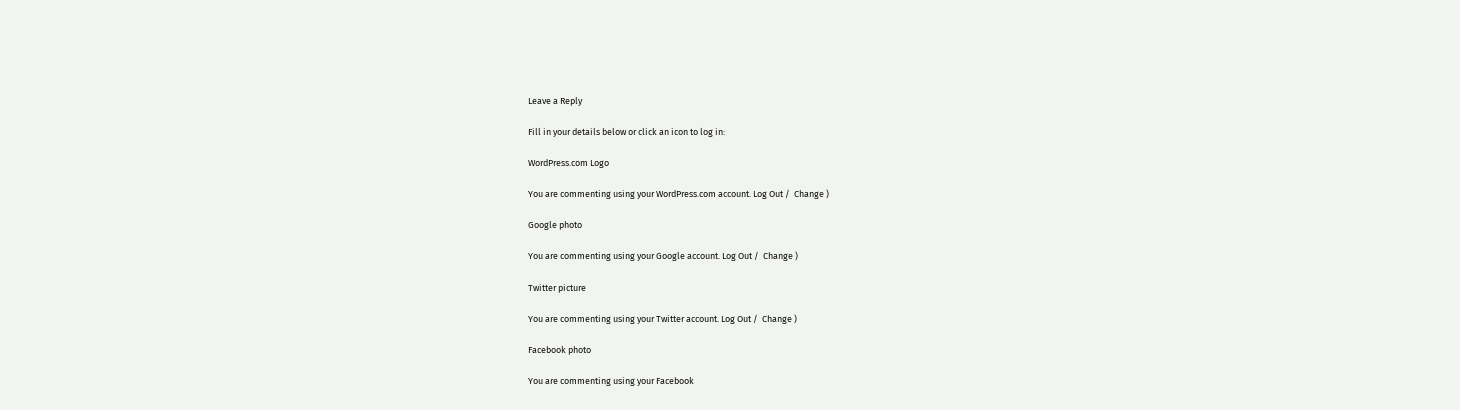Leave a Reply

Fill in your details below or click an icon to log in:

WordPress.com Logo

You are commenting using your WordPress.com account. Log Out /  Change )

Google photo

You are commenting using your Google account. Log Out /  Change )

Twitter picture

You are commenting using your Twitter account. Log Out /  Change )

Facebook photo

You are commenting using your Facebook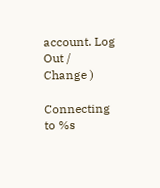account. Log Out /  Change )

Connecting to %s